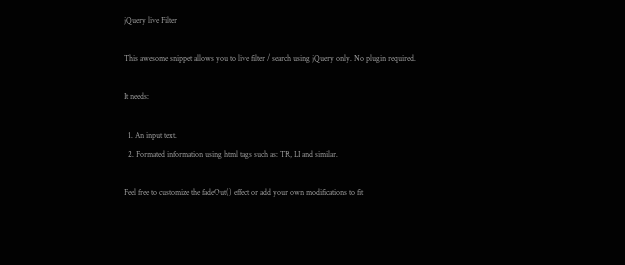jQuery live Filter

This awesome snippet allows you to live filter / search using jQuery only. No plugin required.

It needs:

  1. An input text.
  2. Formated information using html tags such as: TR, LI and similar.

Feel free to customize the fadeOut() effect or add your own modifications to fit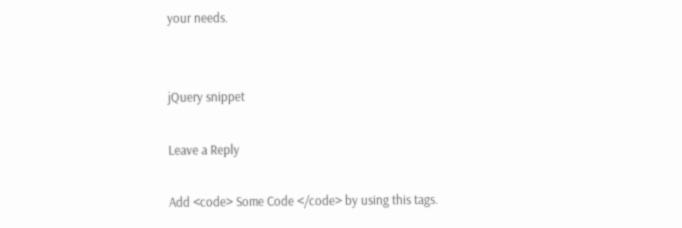your needs.


jQuery snippet

Leave a Reply

Add <code> Some Code </code> by using this tags.